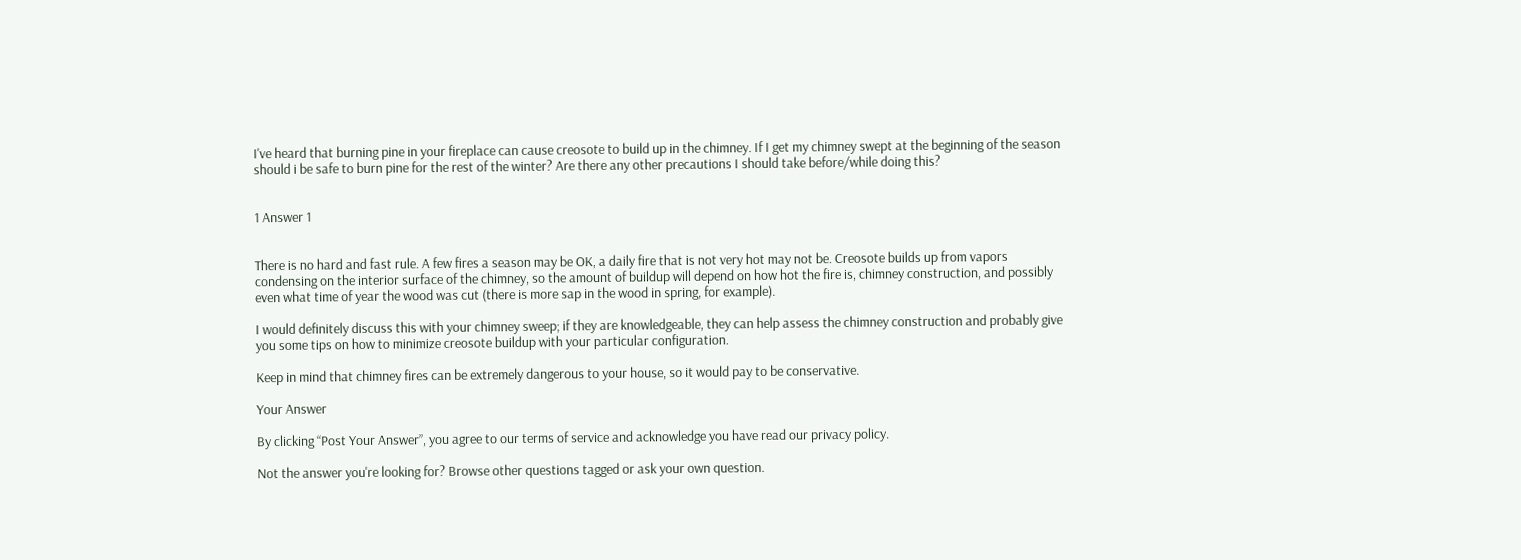I've heard that burning pine in your fireplace can cause creosote to build up in the chimney. If I get my chimney swept at the beginning of the season should i be safe to burn pine for the rest of the winter? Are there any other precautions I should take before/while doing this?


1 Answer 1


There is no hard and fast rule. A few fires a season may be OK, a daily fire that is not very hot may not be. Creosote builds up from vapors condensing on the interior surface of the chimney, so the amount of buildup will depend on how hot the fire is, chimney construction, and possibly even what time of year the wood was cut (there is more sap in the wood in spring, for example).

I would definitely discuss this with your chimney sweep; if they are knowledgeable, they can help assess the chimney construction and probably give you some tips on how to minimize creosote buildup with your particular configuration.

Keep in mind that chimney fires can be extremely dangerous to your house, so it would pay to be conservative.

Your Answer

By clicking “Post Your Answer”, you agree to our terms of service and acknowledge you have read our privacy policy.

Not the answer you're looking for? Browse other questions tagged or ask your own question.